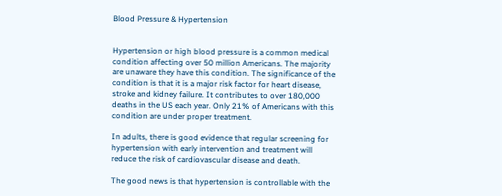Blood Pressure & Hypertension


Hypertension or high blood pressure is a common medical condition affecting over 50 million Americans. The majority are unaware they have this condition. The significance of the condition is that it is a major risk factor for heart disease, stroke and kidney failure. It contributes to over 180,000 deaths in the US each year. Only 21% of Americans with this condition are under proper treatment.

In adults, there is good evidence that regular screening for hypertension with early intervention and treatment will reduce the risk of cardiovascular disease and death.

The good news is that hypertension is controllable with the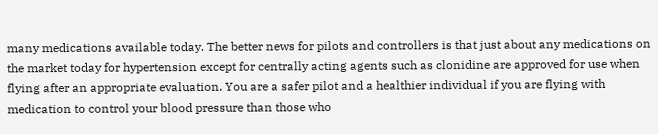many medications available today. The better news for pilots and controllers is that just about any medications on the market today for hypertension except for centrally acting agents such as clonidine are approved for use when flying after an appropriate evaluation. You are a safer pilot and a healthier individual if you are flying with medication to control your blood pressure than those who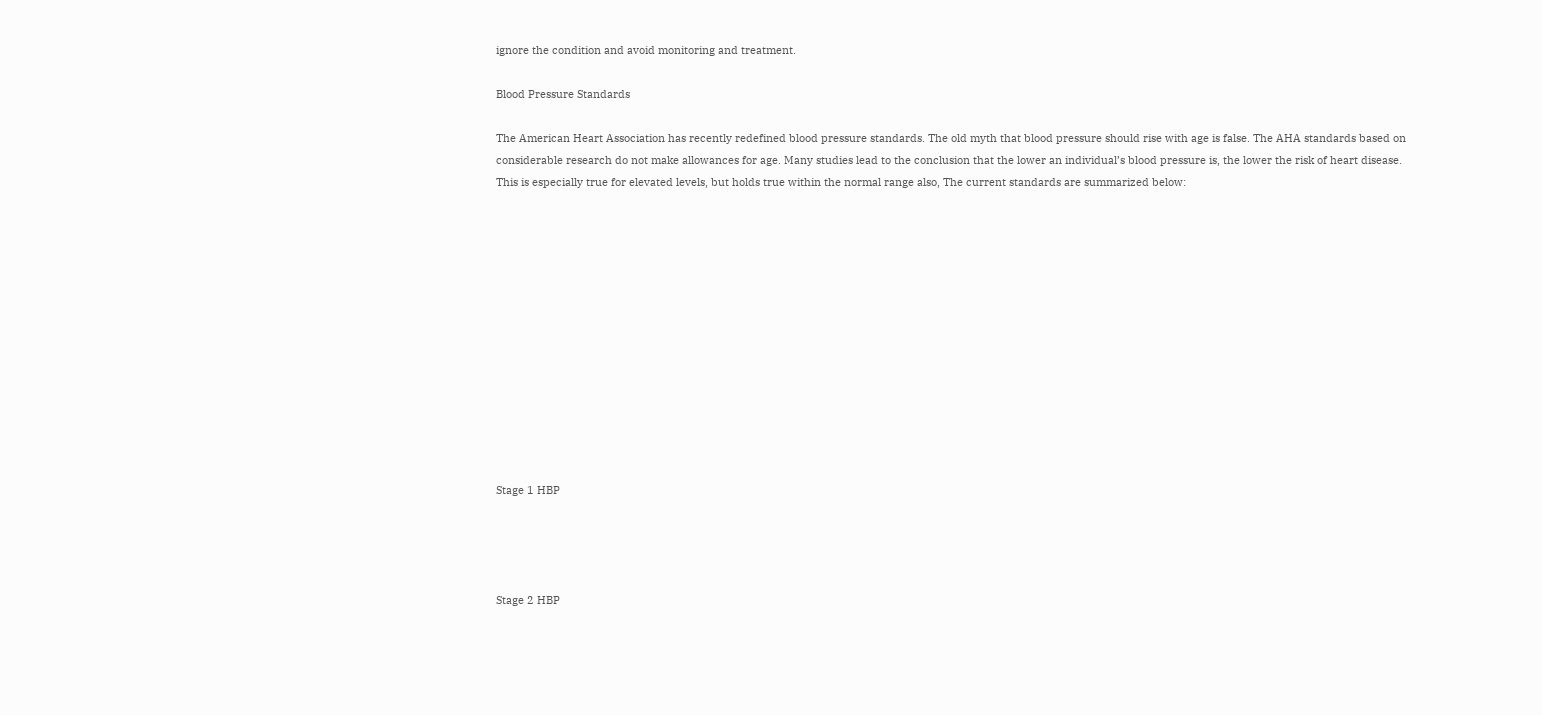ignore the condition and avoid monitoring and treatment.

Blood Pressure Standards

The American Heart Association has recently redefined blood pressure standards. The old myth that blood pressure should rise with age is false. The AHA standards based on considerable research do not make allowances for age. Many studies lead to the conclusion that the lower an individual’s blood pressure is, the lower the risk of heart disease. This is especially true for elevated levels, but holds true within the normal range also, The current standards are summarized below:













Stage 1 HBP




Stage 2 HBP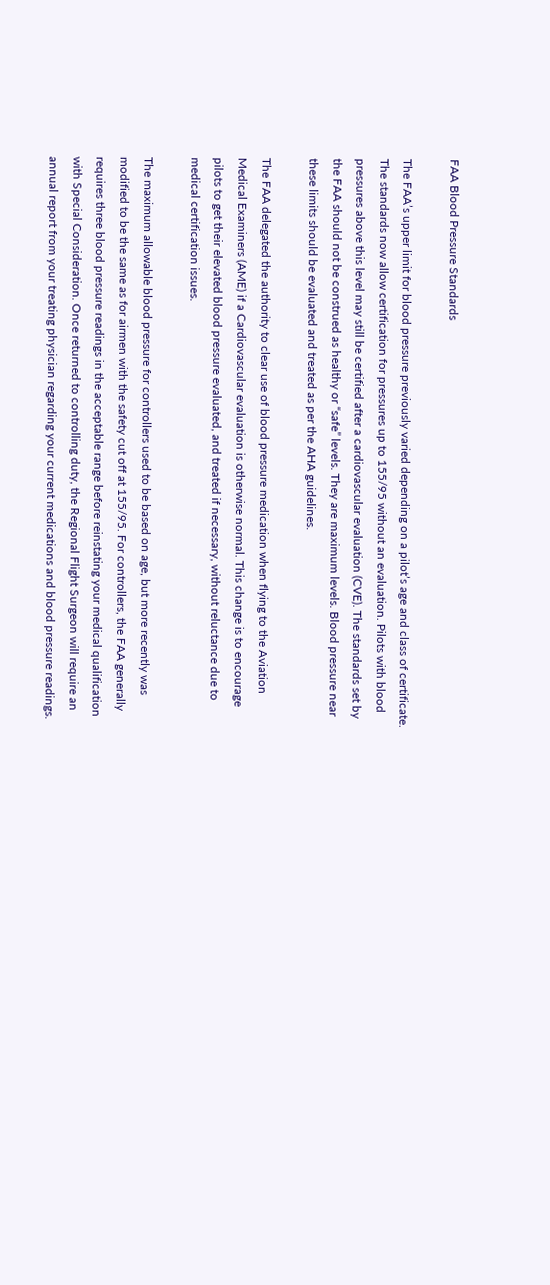FAA Blood Pressure Standards

The FAA’s upper limit for blood pressure previously varied depending on a pilot’s age and class of certificate. The standards now allow certification for pressures up to 155/95 without an evaluation. Pilots with blood pressures above this level may still be certified after a cardiovascular evaluation (CVE). The standards set by the FAA should not be construed as healthy or “safe” levels. They are maximum levels. Blood pressure near these limits should be evaluated and treated as per the AHA guidelines.

The FAA delegated the authority to clear use of blood pressure medication when flying to the Aviation Medical Examiners (AME) if a Cardiovascular evaluation is otherwise normal. This change is to encourage pilots to get their elevated blood pressure evaluated, and treated if necessary, without reluctance due to medical certification issues.

The maximum allowable blood pressure for controllers used to be based on age, but more recently was modified to be the same as for airmen with the safety cut off at 155/95. For controllers, the FAA generally requires three blood pressure readings in the acceptable range before reinstating your medical qualification with Special Consideration. Once returned to controlling duty, the Regional Flight Surgeon will require an annual report from your treating physician regarding your current medications and blood pressure readings.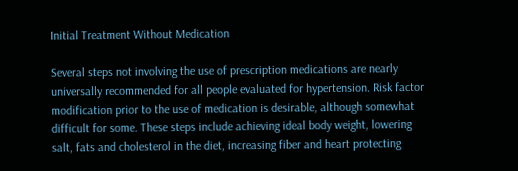Initial Treatment Without Medication

Several steps not involving the use of prescription medications are nearly universally recommended for all people evaluated for hypertension. Risk factor modification prior to the use of medication is desirable, although somewhat difficult for some. These steps include achieving ideal body weight, lowering salt, fats and cholesterol in the diet, increasing fiber and heart protecting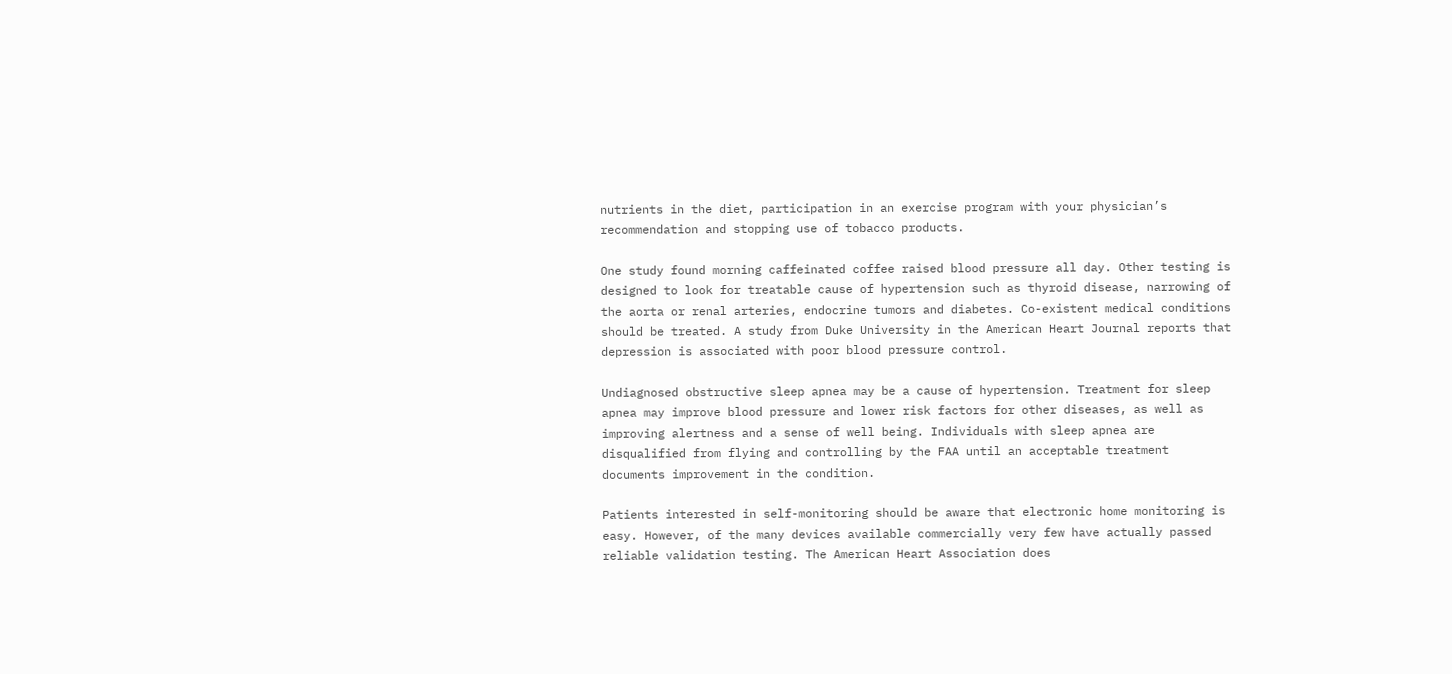nutrients in the diet, participation in an exercise program with your physician’s recommendation and stopping use of tobacco products.

One study found morning caffeinated coffee raised blood pressure all day. Other testing is designed to look for treatable cause of hypertension such as thyroid disease, narrowing of the aorta or renal arteries, endocrine tumors and diabetes. Co-existent medical conditions should be treated. A study from Duke University in the American Heart Journal reports that depression is associated with poor blood pressure control.

Undiagnosed obstructive sleep apnea may be a cause of hypertension. Treatment for sleep apnea may improve blood pressure and lower risk factors for other diseases, as well as improving alertness and a sense of well being. Individuals with sleep apnea are disqualified from flying and controlling by the FAA until an acceptable treatment documents improvement in the condition.

Patients interested in self-monitoring should be aware that electronic home monitoring is easy. However, of the many devices available commercially very few have actually passed reliable validation testing. The American Heart Association does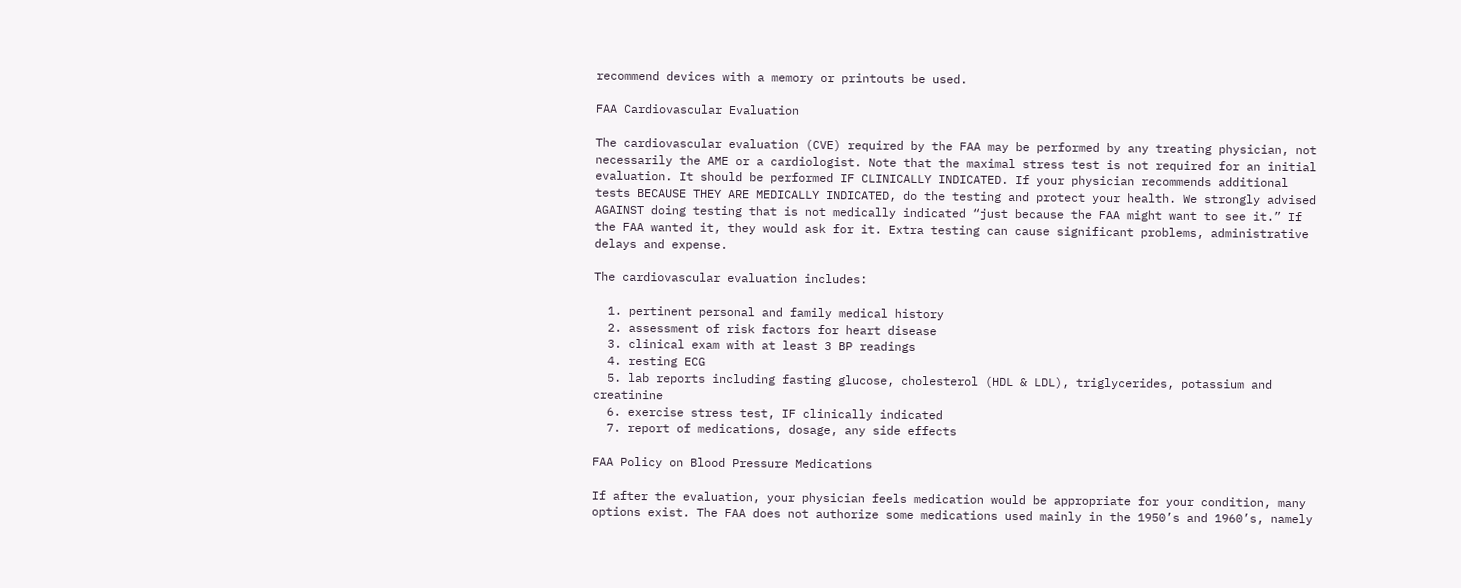recommend devices with a memory or printouts be used.

FAA Cardiovascular Evaluation

The cardiovascular evaluation (CVE) required by the FAA may be performed by any treating physician, not necessarily the AME or a cardiologist. Note that the maximal stress test is not required for an initial evaluation. It should be performed IF CLINICALLY INDICATED. If your physician recommends additional tests BECAUSE THEY ARE MEDICALLY INDICATED, do the testing and protect your health. We strongly advised AGAINST doing testing that is not medically indicated “just because the FAA might want to see it.” If the FAA wanted it, they would ask for it. Extra testing can cause significant problems, administrative delays and expense.

The cardiovascular evaluation includes:

  1. pertinent personal and family medical history
  2. assessment of risk factors for heart disease
  3. clinical exam with at least 3 BP readings
  4. resting ECG
  5. lab reports including fasting glucose, cholesterol (HDL & LDL), triglycerides, potassium and creatinine
  6. exercise stress test, IF clinically indicated
  7. report of medications, dosage, any side effects

FAA Policy on Blood Pressure Medications

If after the evaluation, your physician feels medication would be appropriate for your condition, many options exist. The FAA does not authorize some medications used mainly in the 1950’s and 1960’s, namely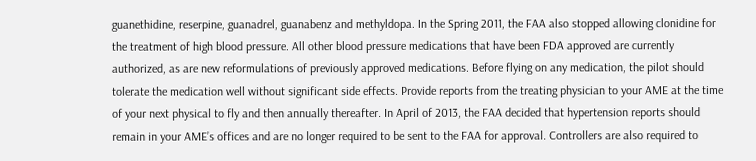guanethidine, reserpine, guanadrel, guanabenz and methyldopa. In the Spring 2011, the FAA also stopped allowing clonidine for the treatment of high blood pressure. All other blood pressure medications that have been FDA approved are currently authorized, as are new reformulations of previously approved medications. Before flying on any medication, the pilot should tolerate the medication well without significant side effects. Provide reports from the treating physician to your AME at the time of your next physical to fly and then annually thereafter. In April of 2013, the FAA decided that hypertension reports should remain in your AME’s offices and are no longer required to be sent to the FAA for approval. Controllers are also required to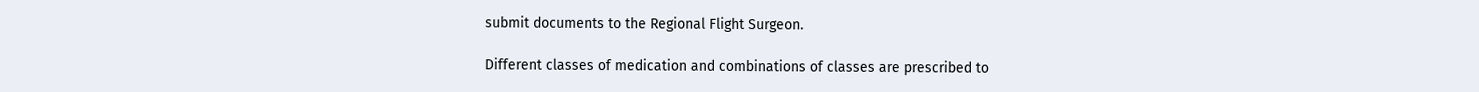submit documents to the Regional Flight Surgeon.

Different classes of medication and combinations of classes are prescribed to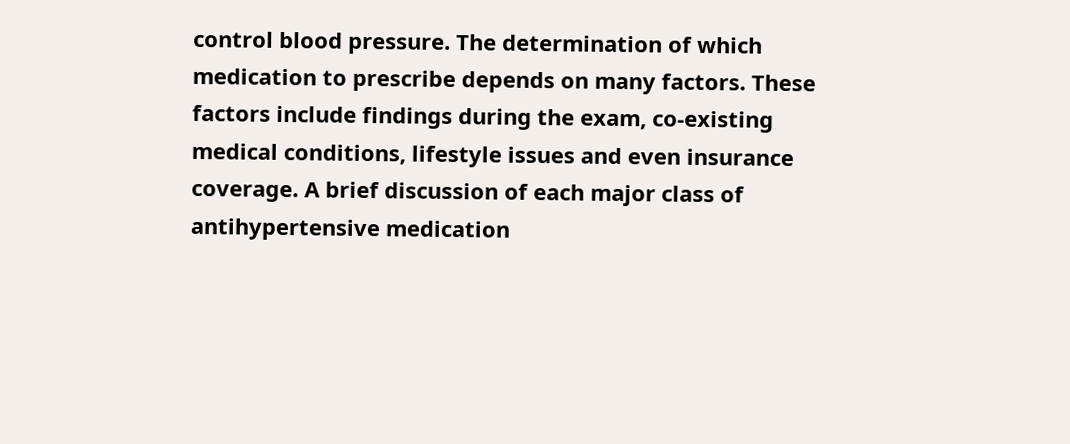control blood pressure. The determination of which medication to prescribe depends on many factors. These factors include findings during the exam, co-existing medical conditions, lifestyle issues and even insurance coverage. A brief discussion of each major class of antihypertensive medication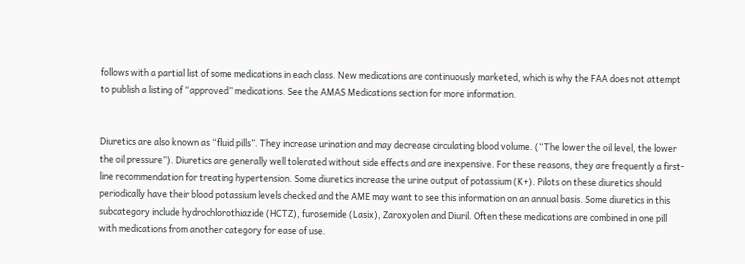follows with a partial list of some medications in each class. New medications are continuously marketed, which is why the FAA does not attempt to publish a listing of “approved” medications. See the AMAS Medications section for more information.


Diuretics are also known as “fluid pills”. They increase urination and may decrease circulating blood volume. (“The lower the oil level, the lower the oil pressure”). Diuretics are generally well tolerated without side effects and are inexpensive. For these reasons, they are frequently a first-line recommendation for treating hypertension. Some diuretics increase the urine output of potassium (K+). Pilots on these diuretics should periodically have their blood potassium levels checked and the AME may want to see this information on an annual basis. Some diuretics in this subcategory include hydrochlorothiazide (HCTZ), furosemide (Lasix), Zaroxyolen and Diuril. Often these medications are combined in one pill with medications from another category for ease of use.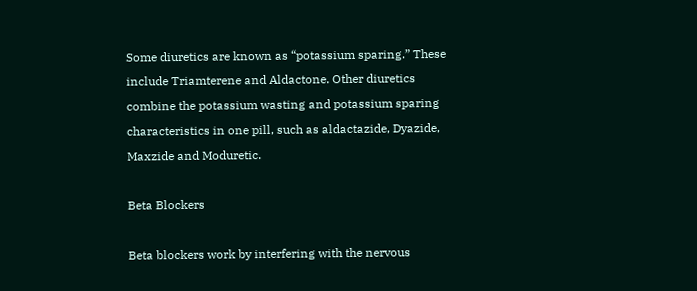Some diuretics are known as “potassium sparing.” These include Triamterene and Aldactone. Other diuretics combine the potassium wasting and potassium sparing characteristics in one pill, such as aldactazide, Dyazide, Maxzide and Moduretic.

Beta Blockers

Beta blockers work by interfering with the nervous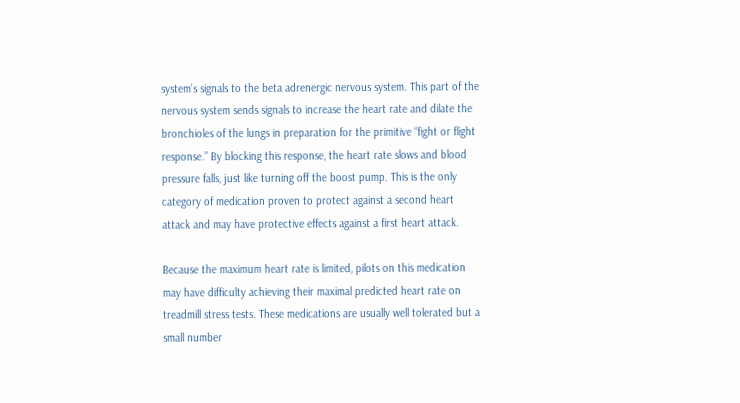system’s signals to the beta adrenergic nervous system. This part of the nervous system sends signals to increase the heart rate and dilate the bronchioles of the lungs in preparation for the primitive “fight or flight response.” By blocking this response, the heart rate slows and blood pressure falls, just like turning off the boost pump. This is the only category of medication proven to protect against a second heart attack and may have protective effects against a first heart attack.

Because the maximum heart rate is limited, pilots on this medication may have difficulty achieving their maximal predicted heart rate on treadmill stress tests. These medications are usually well tolerated but a small number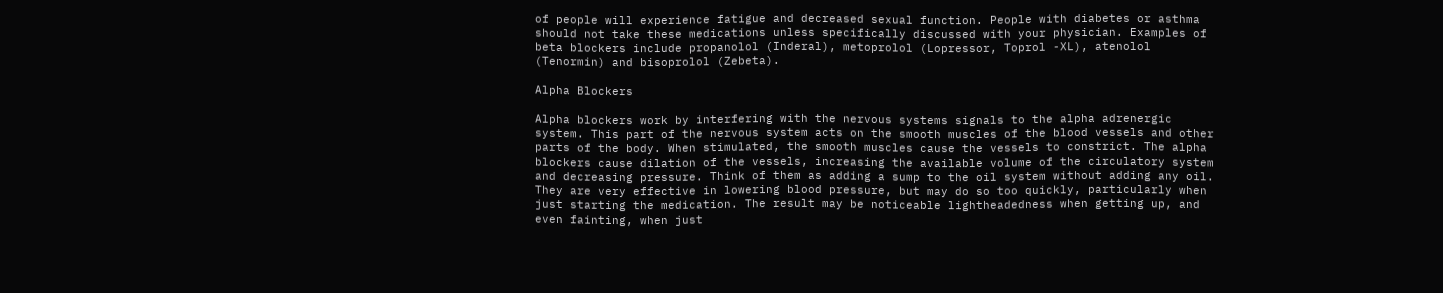of people will experience fatigue and decreased sexual function. People with diabetes or asthma should not take these medications unless specifically discussed with your physician. Examples of beta blockers include propanolol (Inderal), metoprolol (Lopressor, Toprol -XL), atenolol (Tenormin) and bisoprolol (Zebeta).

Alpha Blockers

Alpha blockers work by interfering with the nervous systems signals to the alpha adrenergic system. This part of the nervous system acts on the smooth muscles of the blood vessels and other parts of the body. When stimulated, the smooth muscles cause the vessels to constrict. The alpha blockers cause dilation of the vessels, increasing the available volume of the circulatory system and decreasing pressure. Think of them as adding a sump to the oil system without adding any oil. They are very effective in lowering blood pressure, but may do so too quickly, particularly when just starting the medication. The result may be noticeable lightheadedness when getting up, and even fainting, when just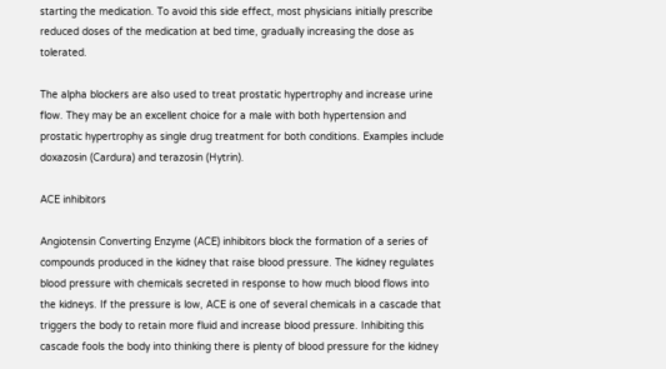starting the medication. To avoid this side effect, most physicians initially prescribe reduced doses of the medication at bed time, gradually increasing the dose as tolerated.

The alpha blockers are also used to treat prostatic hypertrophy and increase urine flow. They may be an excellent choice for a male with both hypertension and prostatic hypertrophy as single drug treatment for both conditions. Examples include doxazosin (Cardura) and terazosin (Hytrin).

ACE inhibitors

Angiotensin Converting Enzyme (ACE) inhibitors block the formation of a series of compounds produced in the kidney that raise blood pressure. The kidney regulates blood pressure with chemicals secreted in response to how much blood flows into the kidneys. If the pressure is low, ACE is one of several chemicals in a cascade that triggers the body to retain more fluid and increase blood pressure. Inhibiting this cascade fools the body into thinking there is plenty of blood pressure for the kidney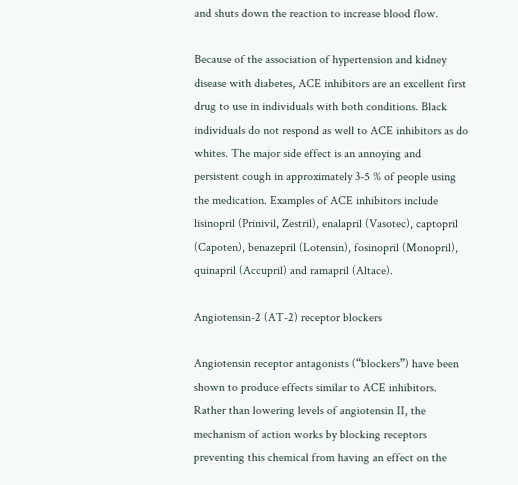and shuts down the reaction to increase blood flow.

Because of the association of hypertension and kidney disease with diabetes, ACE inhibitors are an excellent first drug to use in individuals with both conditions. Black individuals do not respond as well to ACE inhibitors as do whites. The major side effect is an annoying and persistent cough in approximately 3-5 % of people using the medication. Examples of ACE inhibitors include lisinopril (Prinivil, Zestril), enalapril (Vasotec), captopril (Capoten), benazepril (Lotensin), fosinopril (Monopril), quinapril (Accupril) and ramapril (Altace).

Angiotensin-2 (AT-2) receptor blockers

Angiotensin receptor antagonists (“blockers”) have been shown to produce effects similar to ACE inhibitors. Rather than lowering levels of angiotensin II, the mechanism of action works by blocking receptors preventing this chemical from having an effect on the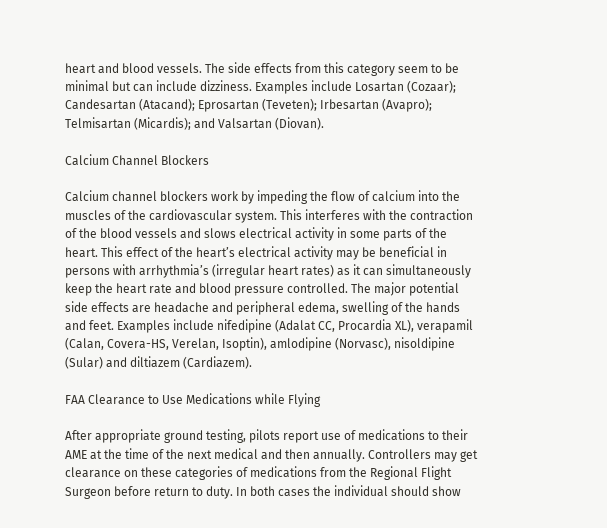heart and blood vessels. The side effects from this category seem to be minimal but can include dizziness. Examples include Losartan (Cozaar); Candesartan (Atacand); Eprosartan (Teveten); Irbesartan (Avapro); Telmisartan (Micardis); and Valsartan (Diovan).

Calcium Channel Blockers

Calcium channel blockers work by impeding the flow of calcium into the muscles of the cardiovascular system. This interferes with the contraction of the blood vessels and slows electrical activity in some parts of the heart. This effect of the heart’s electrical activity may be beneficial in persons with arrhythmia’s (irregular heart rates) as it can simultaneously keep the heart rate and blood pressure controlled. The major potential side effects are headache and peripheral edema, swelling of the hands and feet. Examples include nifedipine (Adalat CC, Procardia XL), verapamil (Calan, Covera-HS, Verelan, Isoptin), amlodipine (Norvasc), nisoldipine (Sular) and diltiazem (Cardiazem).

FAA Clearance to Use Medications while Flying

After appropriate ground testing, pilots report use of medications to their AME at the time of the next medical and then annually. Controllers may get clearance on these categories of medications from the Regional Flight Surgeon before return to duty. In both cases the individual should show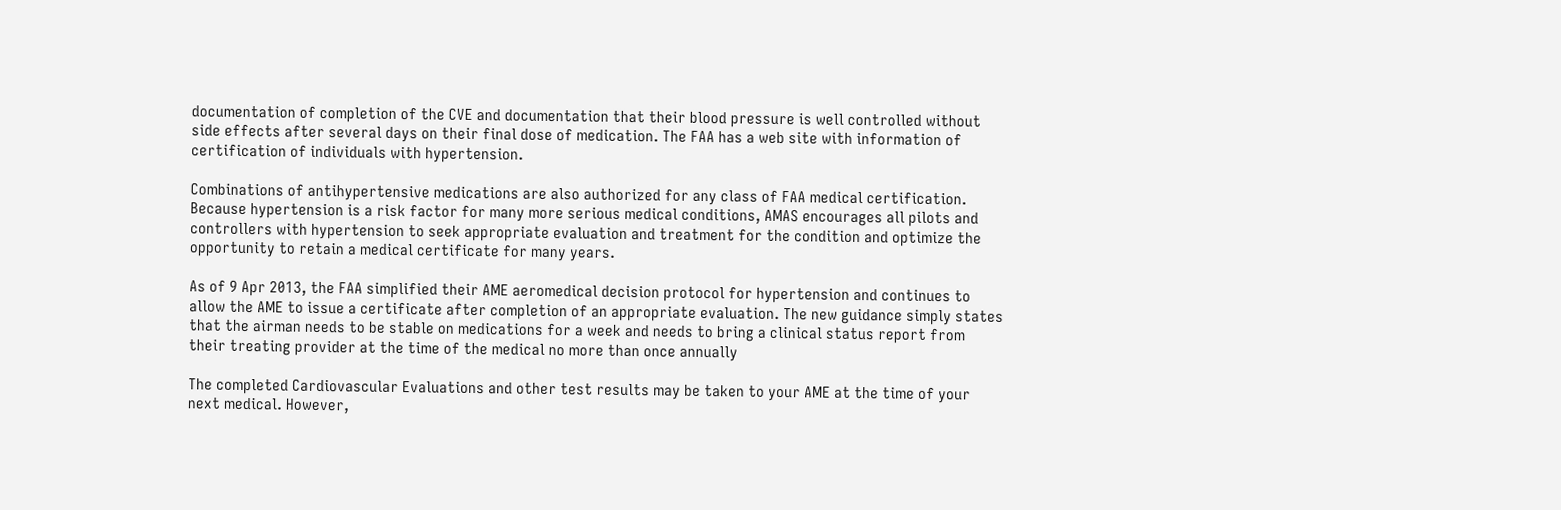documentation of completion of the CVE and documentation that their blood pressure is well controlled without side effects after several days on their final dose of medication. The FAA has a web site with information of certification of individuals with hypertension.

Combinations of antihypertensive medications are also authorized for any class of FAA medical certification. Because hypertension is a risk factor for many more serious medical conditions, AMAS encourages all pilots and controllers with hypertension to seek appropriate evaluation and treatment for the condition and optimize the opportunity to retain a medical certificate for many years.

As of 9 Apr 2013, the FAA simplified their AME aeromedical decision protocol for hypertension and continues to allow the AME to issue a certificate after completion of an appropriate evaluation. The new guidance simply states that the airman needs to be stable on medications for a week and needs to bring a clinical status report from their treating provider at the time of the medical no more than once annually

The completed Cardiovascular Evaluations and other test results may be taken to your AME at the time of your next medical. However,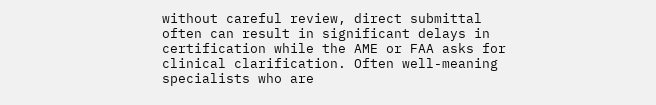without careful review, direct submittal often can result in significant delays in certification while the AME or FAA asks for clinical clarification. Often well-meaning specialists who are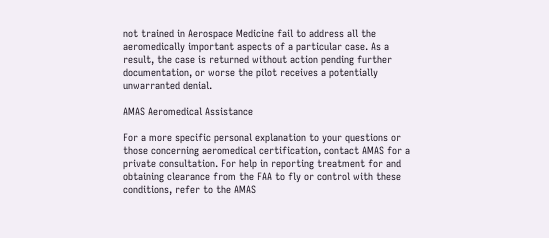not trained in Aerospace Medicine fail to address all the aeromedically important aspects of a particular case. As a result, the case is returned without action pending further documentation, or worse the pilot receives a potentially unwarranted denial.

AMAS Aeromedical Assistance

For a more specific personal explanation to your questions or those concerning aeromedical certification, contact AMAS for a private consultation. For help in reporting treatment for and obtaining clearance from the FAA to fly or control with these conditions, refer to the AMAS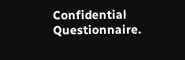Confidential Questionnaire.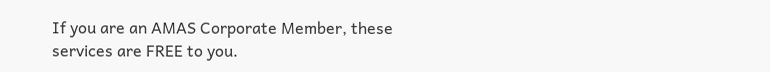If you are an AMAS Corporate Member, these services are FREE to you.